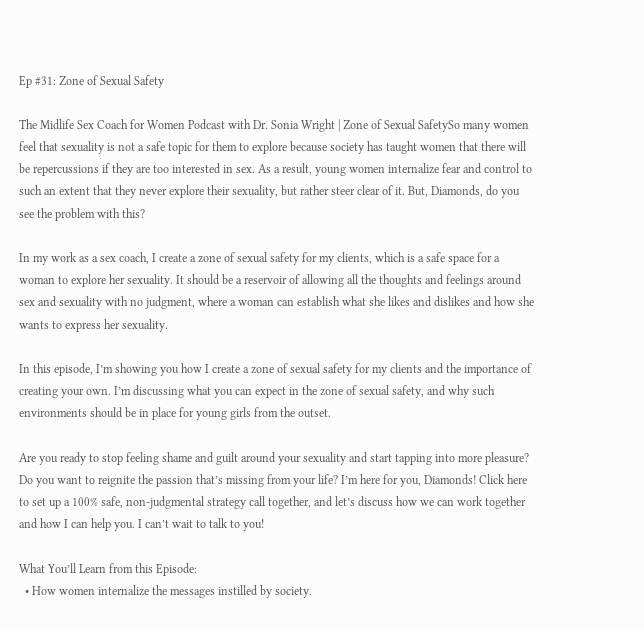Ep #31: Zone of Sexual Safety

The Midlife Sex Coach for Women Podcast with Dr. Sonia Wright | Zone of Sexual SafetySo many women feel that sexuality is not a safe topic for them to explore because society has taught women that there will be repercussions if they are too interested in sex. As a result, young women internalize fear and control to such an extent that they never explore their sexuality, but rather steer clear of it. But, Diamonds, do you see the problem with this?

In my work as a sex coach, I create a zone of sexual safety for my clients, which is a safe space for a woman to explore her sexuality. It should be a reservoir of allowing all the thoughts and feelings around sex and sexuality with no judgment, where a woman can establish what she likes and dislikes and how she wants to express her sexuality.

In this episode, I’m showing you how I create a zone of sexual safety for my clients and the importance of creating your own. I’m discussing what you can expect in the zone of sexual safety, and why such environments should be in place for young girls from the outset.

Are you ready to stop feeling shame and guilt around your sexuality and start tapping into more pleasure? Do you want to reignite the passion that’s missing from your life? I’m here for you, Diamonds! Click here to set up a 100% safe, non-judgmental strategy call together, and let’s discuss how we can work together and how I can help you. I can’t wait to talk to you!

What You’ll Learn from this Episode:
  • How women internalize the messages instilled by society.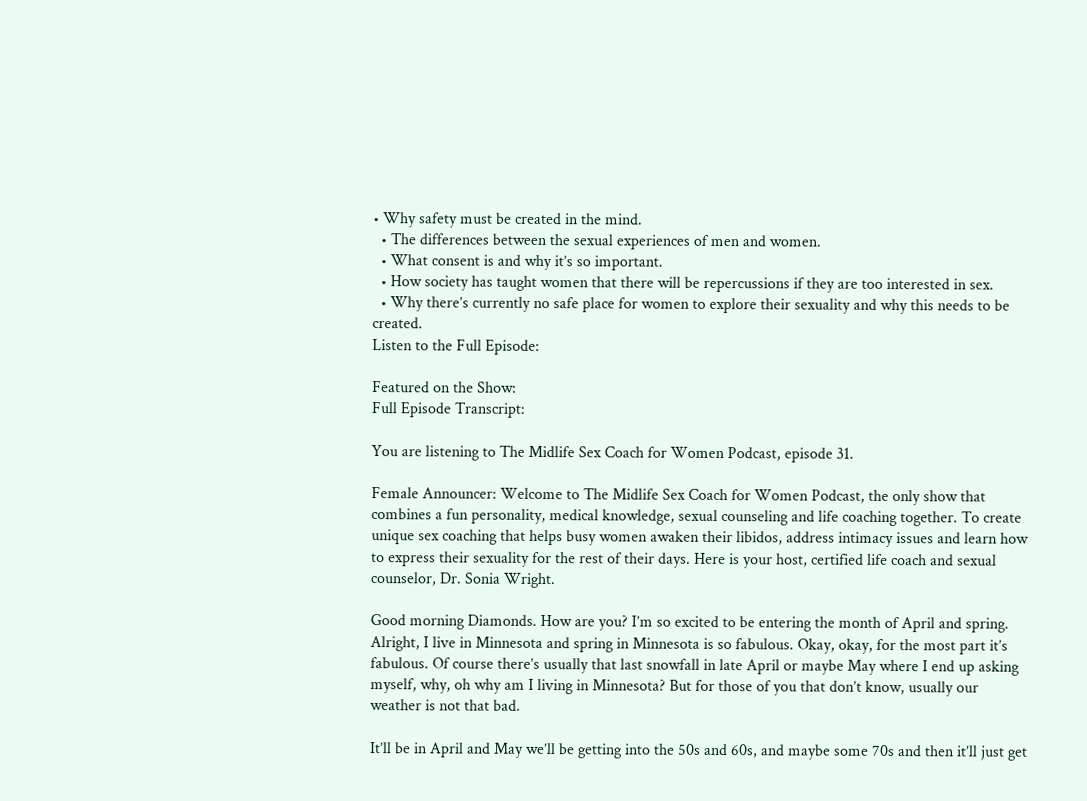• Why safety must be created in the mind.
  • The differences between the sexual experiences of men and women.
  • What consent is and why it’s so important.
  • How society has taught women that there will be repercussions if they are too interested in sex.
  • Why there’s currently no safe place for women to explore their sexuality and why this needs to be created.
Listen to the Full Episode:

Featured on the Show:
Full Episode Transcript:

You are listening to The Midlife Sex Coach for Women Podcast, episode 31.

Female Announcer: Welcome to The Midlife Sex Coach for Women Podcast, the only show that combines a fun personality, medical knowledge, sexual counseling and life coaching together. To create unique sex coaching that helps busy women awaken their libidos, address intimacy issues and learn how to express their sexuality for the rest of their days. Here is your host, certified life coach and sexual counselor, Dr. Sonia Wright.

Good morning Diamonds. How are you? I’m so excited to be entering the month of April and spring. Alright, I live in Minnesota and spring in Minnesota is so fabulous. Okay, okay, for the most part it’s fabulous. Of course there’s usually that last snowfall in late April or maybe May where I end up asking myself, why, oh why am I living in Minnesota? But for those of you that don’t know, usually our weather is not that bad.

It’ll be in April and May we’ll be getting into the 50s and 60s, and maybe some 70s and then it’ll just get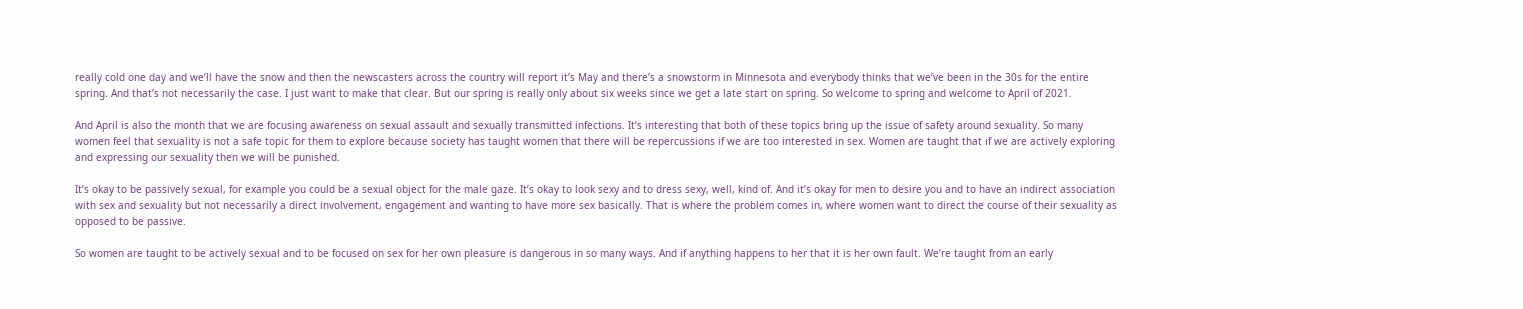really cold one day and we’ll have the snow and then the newscasters across the country will report it’s May and there’s a snowstorm in Minnesota and everybody thinks that we’ve been in the 30s for the entire spring. And that’s not necessarily the case. I just want to make that clear. But our spring is really only about six weeks since we get a late start on spring. So welcome to spring and welcome to April of 2021.

And April is also the month that we are focusing awareness on sexual assault and sexually transmitted infections. It’s interesting that both of these topics bring up the issue of safety around sexuality. So many women feel that sexuality is not a safe topic for them to explore because society has taught women that there will be repercussions if we are too interested in sex. Women are taught that if we are actively exploring and expressing our sexuality then we will be punished.

It’s okay to be passively sexual, for example you could be a sexual object for the male gaze. It’s okay to look sexy and to dress sexy, well, kind of. And it’s okay for men to desire you and to have an indirect association with sex and sexuality but not necessarily a direct involvement, engagement and wanting to have more sex basically. That is where the problem comes in, where women want to direct the course of their sexuality as opposed to be passive.

So women are taught to be actively sexual and to be focused on sex for her own pleasure is dangerous in so many ways. And if anything happens to her that it is her own fault. We’re taught from an early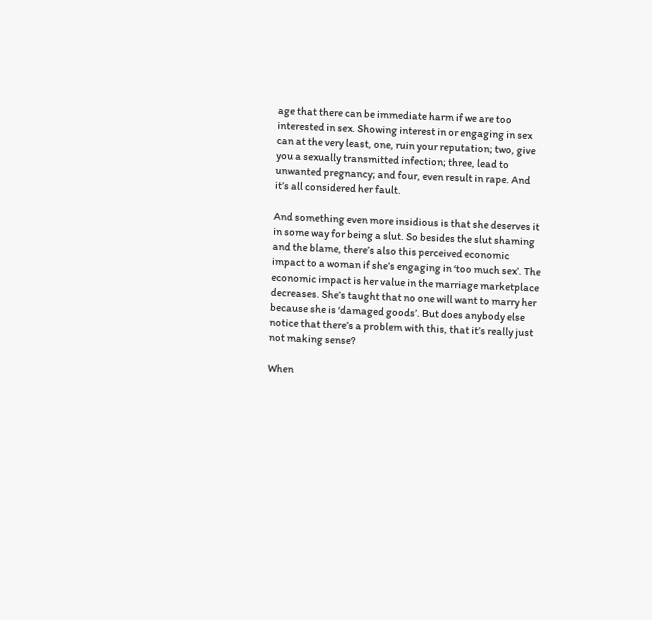age that there can be immediate harm if we are too interested in sex. Showing interest in or engaging in sex can at the very least, one, ruin your reputation; two, give you a sexually transmitted infection; three, lead to unwanted pregnancy; and four, even result in rape. And it’s all considered her fault.

And something even more insidious is that she deserves it in some way for being a slut. So besides the slut shaming and the blame, there’s also this perceived economic impact to a woman if she’s engaging in ‘too much sex’. The economic impact is her value in the marriage marketplace decreases. She’s taught that no one will want to marry her because she is ‘damaged goods’. But does anybody else notice that there’s a problem with this, that it’s really just not making sense?

When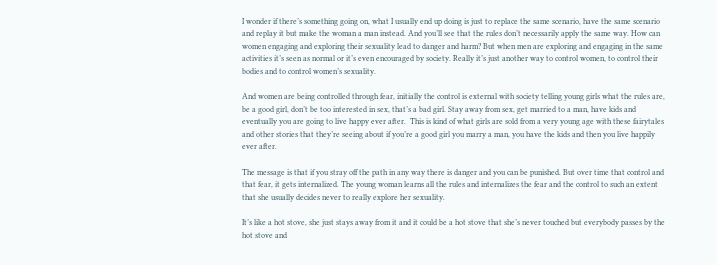I wonder if there’s something going on, what I usually end up doing is just to replace the same scenario, have the same scenario and replay it but make the woman a man instead. And you’ll see that the rules don’t necessarily apply the same way. How can women engaging and exploring their sexuality lead to danger and harm? But when men are exploring and engaging in the same activities it’s seen as normal or it’s even encouraged by society. Really it’s just another way to control women, to control their bodies and to control women’s sexuality.

And women are being controlled through fear, initially the control is external with society telling young girls what the rules are, be a good girl, don’t be too interested in sex, that’s a bad girl. Stay away from sex, get married to a man, have kids and eventually you are going to live happy ever after.  This is kind of what girls are sold from a very young age with these fairytales and other stories that they’re seeing about if you’re a good girl you marry a man, you have the kids and then you live happily ever after.

The message is that if you stray off the path in any way there is danger and you can be punished. But over time that control and that fear, it gets internalized. The young woman learns all the rules and internalizes the fear and the control to such an extent that she usually decides never to really explore her sexuality.

It’s like a hot stove, she just stays away from it and it could be a hot stove that she’s never touched but everybody passes by the hot stove and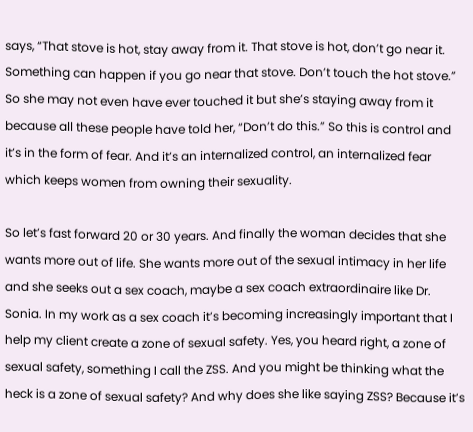says, “That stove is hot, stay away from it. That stove is hot, don’t go near it. Something can happen if you go near that stove. Don’t touch the hot stove.” So she may not even have ever touched it but she’s staying away from it because all these people have told her, “Don’t do this.” So this is control and it’s in the form of fear. And it’s an internalized control, an internalized fear which keeps women from owning their sexuality.

So let’s fast forward 20 or 30 years. And finally the woman decides that she wants more out of life. She wants more out of the sexual intimacy in her life and she seeks out a sex coach, maybe a sex coach extraordinaire like Dr. Sonia. In my work as a sex coach it’s becoming increasingly important that I help my client create a zone of sexual safety. Yes, you heard right, a zone of sexual safety, something I call the ZSS. And you might be thinking what the heck is a zone of sexual safety? And why does she like saying ZSS? Because it’s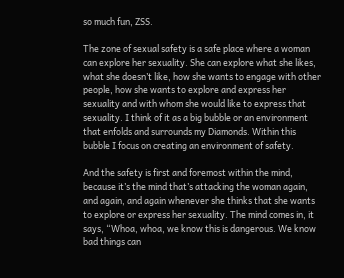so much fun, ZSS.

The zone of sexual safety is a safe place where a woman can explore her sexuality. She can explore what she likes, what she doesn’t like, how she wants to engage with other people, how she wants to explore and express her sexuality and with whom she would like to express that sexuality. I think of it as a big bubble or an environment that enfolds and surrounds my Diamonds. Within this bubble I focus on creating an environment of safety.

And the safety is first and foremost within the mind, because it’s the mind that’s attacking the woman again, and again, and again whenever she thinks that she wants to explore or express her sexuality. The mind comes in, it says, “Whoa, whoa, we know this is dangerous. We know bad things can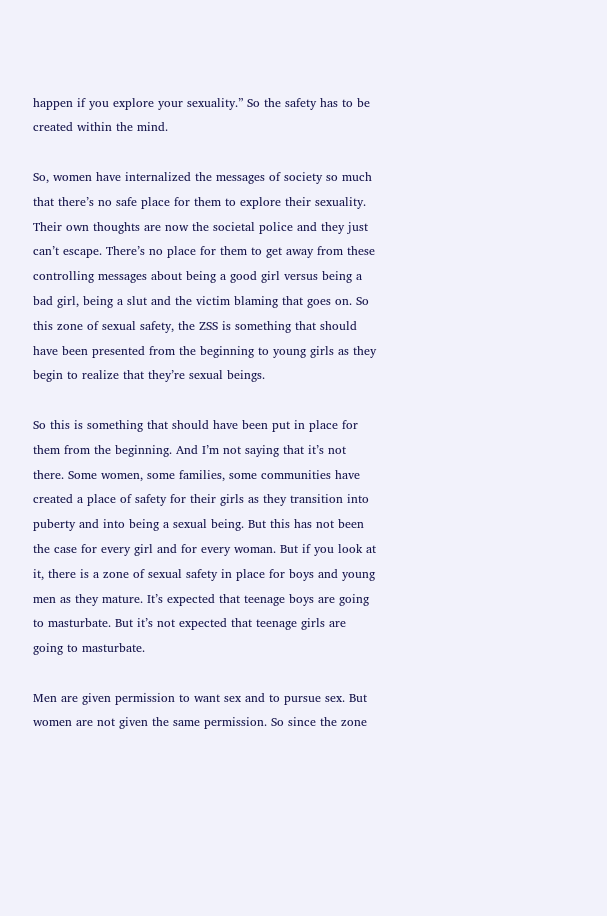happen if you explore your sexuality.” So the safety has to be created within the mind.

So, women have internalized the messages of society so much that there’s no safe place for them to explore their sexuality. Their own thoughts are now the societal police and they just can’t escape. There’s no place for them to get away from these controlling messages about being a good girl versus being a bad girl, being a slut and the victim blaming that goes on. So this zone of sexual safety, the ZSS is something that should have been presented from the beginning to young girls as they begin to realize that they’re sexual beings.

So this is something that should have been put in place for them from the beginning. And I’m not saying that it’s not there. Some women, some families, some communities have created a place of safety for their girls as they transition into puberty and into being a sexual being. But this has not been the case for every girl and for every woman. But if you look at it, there is a zone of sexual safety in place for boys and young men as they mature. It’s expected that teenage boys are going to masturbate. But it’s not expected that teenage girls are going to masturbate.

Men are given permission to want sex and to pursue sex. But women are not given the same permission. So since the zone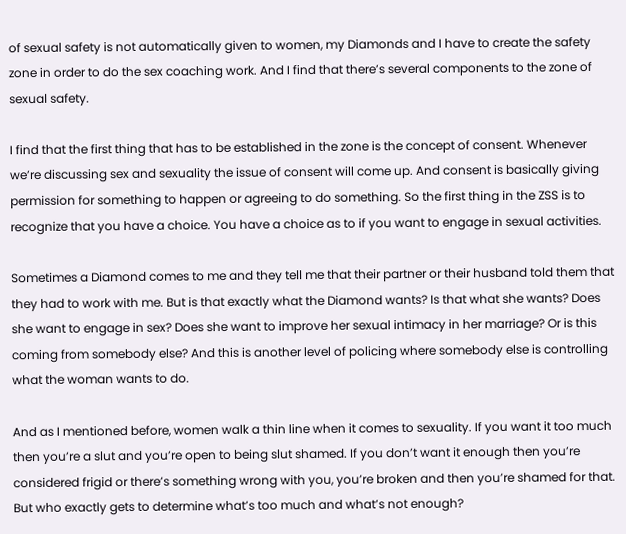of sexual safety is not automatically given to women, my Diamonds and I have to create the safety zone in order to do the sex coaching work. And I find that there’s several components to the zone of sexual safety.

I find that the first thing that has to be established in the zone is the concept of consent. Whenever we’re discussing sex and sexuality the issue of consent will come up. And consent is basically giving permission for something to happen or agreeing to do something. So the first thing in the ZSS is to recognize that you have a choice. You have a choice as to if you want to engage in sexual activities.

Sometimes a Diamond comes to me and they tell me that their partner or their husband told them that they had to work with me. But is that exactly what the Diamond wants? Is that what she wants? Does she want to engage in sex? Does she want to improve her sexual intimacy in her marriage? Or is this coming from somebody else? And this is another level of policing where somebody else is controlling what the woman wants to do.

And as I mentioned before, women walk a thin line when it comes to sexuality. If you want it too much then you’re a slut and you’re open to being slut shamed. If you don’t want it enough then you’re considered frigid or there’s something wrong with you, you’re broken and then you’re shamed for that. But who exactly gets to determine what’s too much and what’s not enough?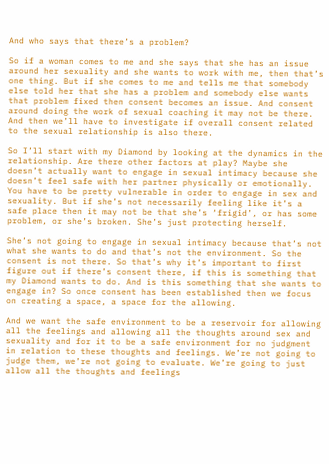And who says that there’s a problem?

So if a woman comes to me and she says that she has an issue around her sexuality and she wants to work with me, then that’s one thing. But if she comes to me and tells me that somebody else told her that she has a problem and somebody else wants that problem fixed then consent becomes an issue. And consent around doing the work of sexual coaching it may not be there. And then we’ll have to investigate if overall consent related to the sexual relationship is also there.

So I’ll start with my Diamond by looking at the dynamics in the relationship. Are there other factors at play? Maybe she doesn’t actually want to engage in sexual intimacy because she doesn’t feel safe with her partner physically or emotionally. You have to be pretty vulnerable in order to engage in sex and sexuality. But if she’s not necessarily feeling like it’s a safe place then it may not be that she’s ‘frigid’, or has some problem, or she’s broken. She’s just protecting herself.

She’s not going to engage in sexual intimacy because that’s not what she wants to do and that’s not the environment. So the consent is not there. So that’s why it’s important to first figure out if there’s consent there, if this is something that my Diamond wants to do. And is this something that she wants to engage in? So once consent has been established then we focus on creating a space, a space for the allowing.

And we want the safe environment to be a reservoir for allowing all the feelings and allowing all the thoughts around sex and sexuality and for it to be a safe environment for no judgment in relation to these thoughts and feelings. We’re not going to judge them, we’re not going to evaluate. We’re going to just allow all the thoughts and feelings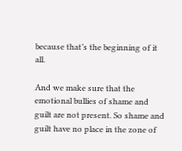because that’s the beginning of it all.

And we make sure that the emotional bullies of shame and guilt are not present. So shame and guilt have no place in the zone of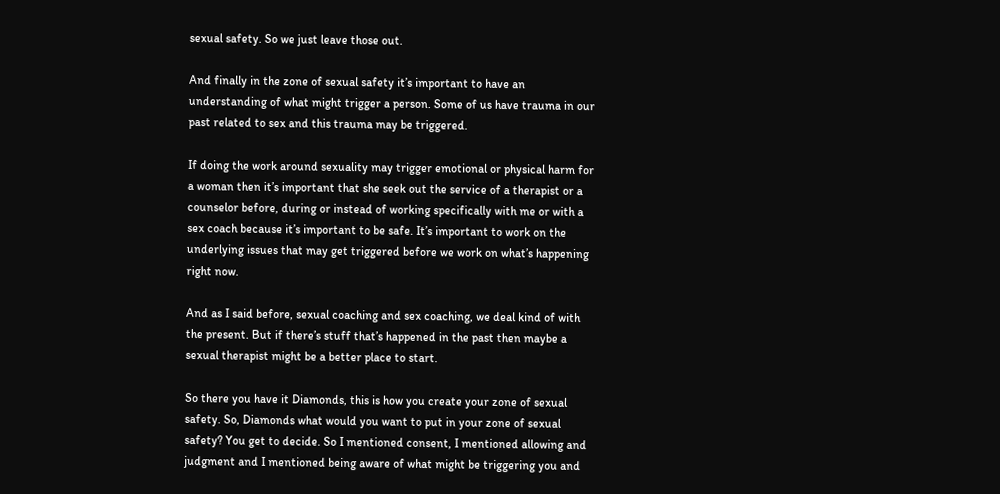sexual safety. So we just leave those out.

And finally in the zone of sexual safety it’s important to have an understanding of what might trigger a person. Some of us have trauma in our past related to sex and this trauma may be triggered.

If doing the work around sexuality may trigger emotional or physical harm for a woman then it’s important that she seek out the service of a therapist or a counselor before, during or instead of working specifically with me or with a sex coach because it’s important to be safe. It’s important to work on the underlying issues that may get triggered before we work on what’s happening right now.

And as I said before, sexual coaching and sex coaching, we deal kind of with the present. But if there’s stuff that’s happened in the past then maybe a sexual therapist might be a better place to start.

So there you have it Diamonds, this is how you create your zone of sexual safety. So, Diamonds what would you want to put in your zone of sexual safety? You get to decide. So I mentioned consent, I mentioned allowing and judgment and I mentioned being aware of what might be triggering you and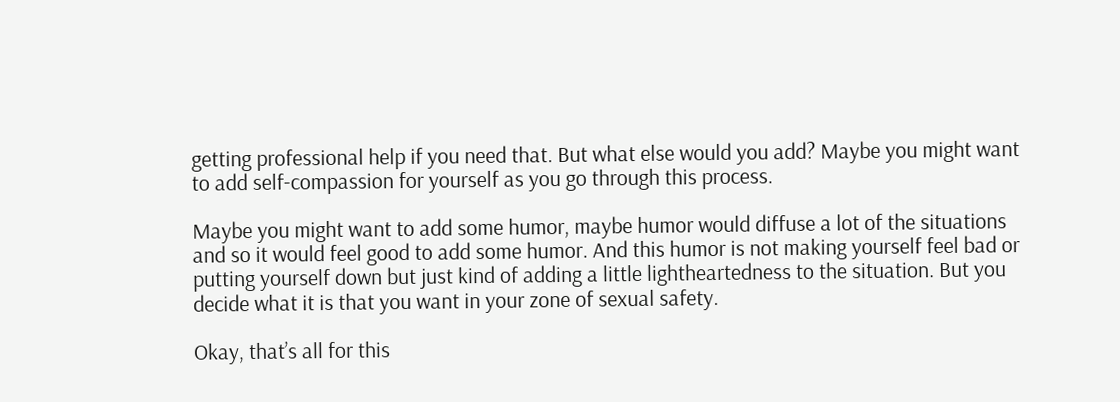getting professional help if you need that. But what else would you add? Maybe you might want to add self-compassion for yourself as you go through this process.

Maybe you might want to add some humor, maybe humor would diffuse a lot of the situations and so it would feel good to add some humor. And this humor is not making yourself feel bad or putting yourself down but just kind of adding a little lightheartedness to the situation. But you decide what it is that you want in your zone of sexual safety.

Okay, that’s all for this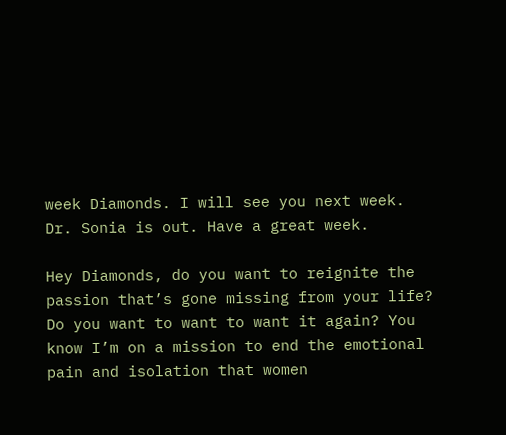week Diamonds. I will see you next week. Dr. Sonia is out. Have a great week.

Hey Diamonds, do you want to reignite the passion that’s gone missing from your life? Do you want to want to want it again? You know I’m on a mission to end the emotional pain and isolation that women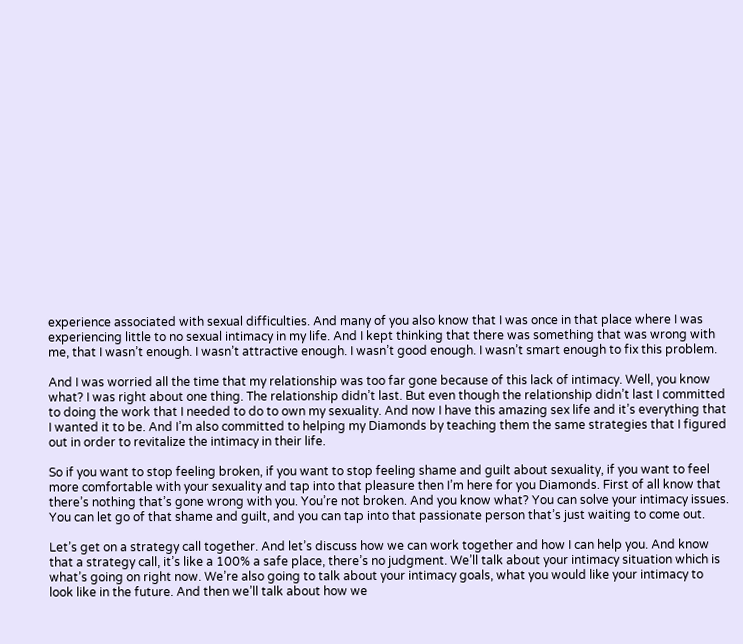experience associated with sexual difficulties. And many of you also know that I was once in that place where I was experiencing little to no sexual intimacy in my life. And I kept thinking that there was something that was wrong with me, that I wasn’t enough. I wasn’t attractive enough. I wasn’t good enough. I wasn’t smart enough to fix this problem.

And I was worried all the time that my relationship was too far gone because of this lack of intimacy. Well, you know what? I was right about one thing. The relationship didn’t last. But even though the relationship didn’t last I committed to doing the work that I needed to do to own my sexuality. And now I have this amazing sex life and it’s everything that I wanted it to be. And I’m also committed to helping my Diamonds by teaching them the same strategies that I figured out in order to revitalize the intimacy in their life.

So if you want to stop feeling broken, if you want to stop feeling shame and guilt about sexuality, if you want to feel more comfortable with your sexuality and tap into that pleasure then I’m here for you Diamonds. First of all know that there’s nothing that’s gone wrong with you. You’re not broken. And you know what? You can solve your intimacy issues. You can let go of that shame and guilt, and you can tap into that passionate person that’s just waiting to come out.

Let’s get on a strategy call together. And let’s discuss how we can work together and how I can help you. And know that a strategy call, it’s like a 100% a safe place, there’s no judgment. We’ll talk about your intimacy situation which is what’s going on right now. We’re also going to talk about your intimacy goals, what you would like your intimacy to look like in the future. And then we’ll talk about how we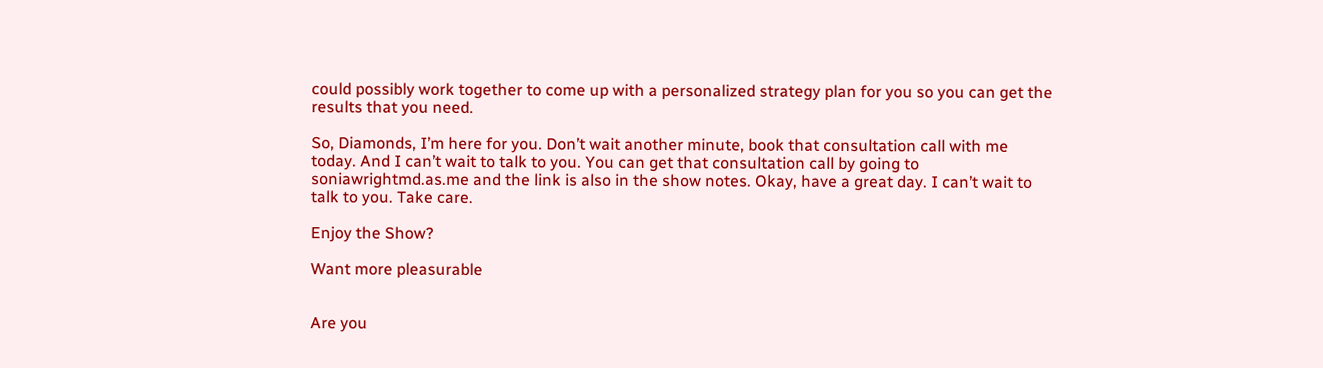could possibly work together to come up with a personalized strategy plan for you so you can get the results that you need.

So, Diamonds, I’m here for you. Don’t wait another minute, book that consultation call with me today. And I can’t wait to talk to you. You can get that consultation call by going to soniawrightmd.as.me and the link is also in the show notes. Okay, have a great day. I can’t wait to talk to you. Take care.

Enjoy the Show?

Want more pleasurable


Are you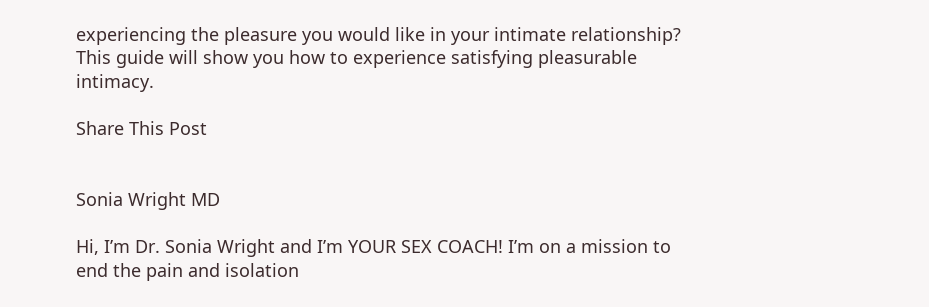experiencing the pleasure you would like in your intimate relationship? This guide will show you how to experience satisfying pleasurable intimacy.

Share This Post


Sonia Wright MD

Hi, I’m Dr. Sonia Wright and I’m YOUR SEX COACH! I’m on a mission to end the pain and isolation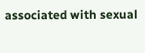associated with sexual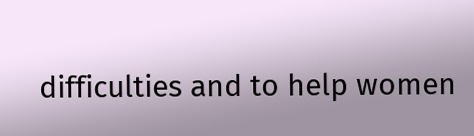difficulties and to help women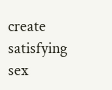create satisfying sex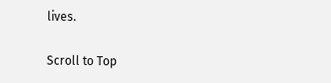lives.

Scroll to Top